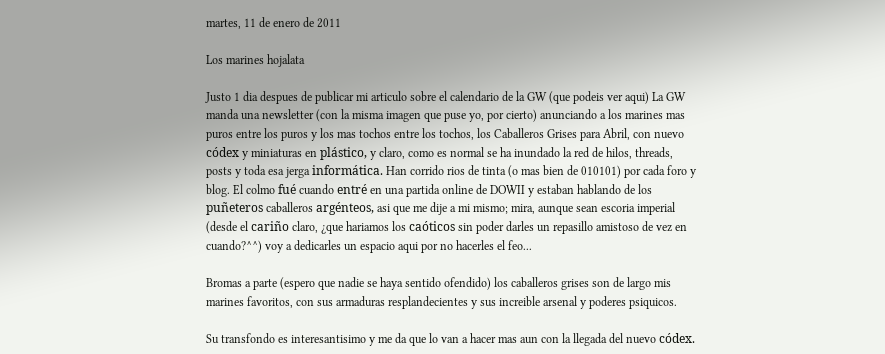martes, 11 de enero de 2011

Los marines hojalata

Justo 1 dia despues de publicar mi articulo sobre el calendario de la GW (que podeis ver aqui) La GW manda una newsletter (con la misma imagen que puse yo, por cierto) anunciando a los marines mas puros entre los puros y los mas tochos entre los tochos, los Caballeros Grises para Abril, con nuevo códex y miniaturas en plástico, y claro, como es normal se ha inundado la red de hilos, threads, posts y toda esa jerga informática. Han corrido rios de tinta (o mas bien de 010101) por cada foro y blog. El colmo fué cuando entré en una partida online de DOWII y estaban hablando de los puñeteros caballeros argénteos, asi que me dije a mi mismo; mira, aunque sean escoria imperial (desde el cariño claro, ¿que hariamos los caóticos sin poder darles un repasillo amistoso de vez en cuando?^^) voy a dedicarles un espacio aqui por no hacerles el feo...

Bromas a parte (espero que nadie se haya sentido ofendido) los caballeros grises son de largo mis marines favoritos, con sus armaduras resplandecientes y sus increible arsenal y poderes psiquicos.

Su transfondo es interesantisimo y me da que lo van a hacer mas aun con la llegada del nuevo códex.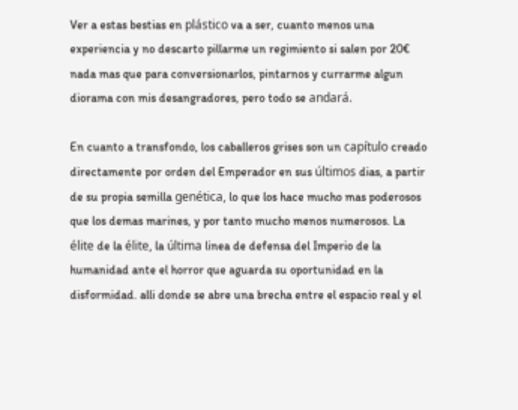Ver a estas bestias en plástico va a ser, cuanto menos una experiencia y no descarto pillarme un regimiento si salen por 20€ nada mas que para conversionarlos, pintarnos y currarme algun diorama con mis desangradores, pero todo se andará.

En cuanto a transfondo, los caballeros grises son un capítulo creado directamente por orden del Emperador en sus últimos dias, a partir de su propia semilla genética, lo que los hace mucho mas poderosos que los demas marines, y por tanto mucho menos numerosos. La élite de la élite, la última linea de defensa del Imperio de la humanidad ante el horror que aguarda su oportunidad en la disformidad. alli donde se abre una brecha entre el espacio real y el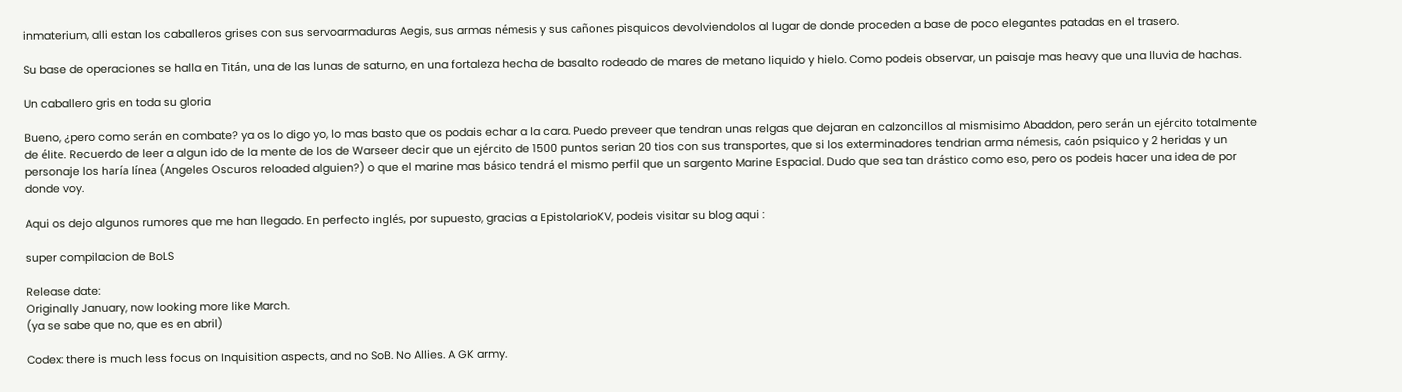inmaterium, alli estan los caballeros grises con sus servoarmaduras Aegis, sus armas némesis y sus cañones pisquicos devolviendolos al lugar de donde proceden a base de poco elegantes patadas en el trasero.

Su base de operaciones se halla en Titán, una de las lunas de saturno, en una fortaleza hecha de basalto rodeado de mares de metano liquido y hielo. Como podeis observar, un paisaje mas heavy que una lluvia de hachas.

Un caballero gris en toda su gloria

Bueno, ¿pero como serán en combate? ya os lo digo yo, lo mas basto que os podais echar a la cara. Puedo preveer que tendran unas relgas que dejaran en calzoncillos al mismisimo Abaddon, pero serán un ejército totalmente de élite. Recuerdo de leer a algun ido de la mente de los de Warseer decir que un ejército de 1500 puntos serian 20 tios con sus transportes, que si los exterminadores tendrian arma némesis, caón psiquico y 2 heridas y un personaje los haría línea (Angeles Oscuros reloaded alguien?) o que el marine mas básico tendrá el mismo perfil que un sargento Marine Espacial. Dudo que sea tan drástico como eso, pero os podeis hacer una idea de por donde voy.

Aqui os dejo algunos rumores que me han llegado. En perfecto inglés, por supuesto, gracias a EpistolarioKV, podeis visitar su blog aqui :

super compilacion de BoLS

Release date:
Originally January, now looking more like March.
(ya se sabe que no, que es en abril)

Codex: there is much less focus on Inquisition aspects, and no SoB. No Allies. A GK army.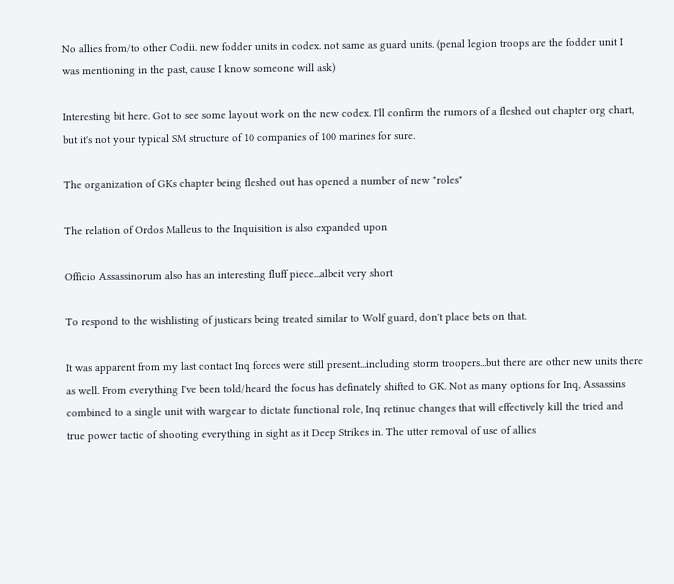No allies from/to other Codii. new fodder units in codex. not same as guard units. (penal legion troops are the fodder unit I was mentioning in the past, cause I know someone will ask)

Interesting bit here. Got to see some layout work on the new codex. I'll confirm the rumors of a fleshed out chapter org chart, but it's not your typical SM structure of 10 companies of 100 marines for sure.

The organization of GKs chapter being fleshed out has opened a number of new "roles"

The relation of Ordos Malleus to the Inquisition is also expanded upon

Officio Assassinorum also has an interesting fluff piece...albeit very short

To respond to the wishlisting of justicars being treated similar to Wolf guard, don't place bets on that.

It was apparent from my last contact Inq forces were still present...including storm troopers...but there are other new units there as well. From everything I've been told/heard the focus has definately shifted to GK. Not as many options for Inq, Assassins combined to a single unit with wargear to dictate functional role, Inq retinue changes that will effectively kill the tried and true power tactic of shooting everything in sight as it Deep Strikes in. The utter removal of use of allies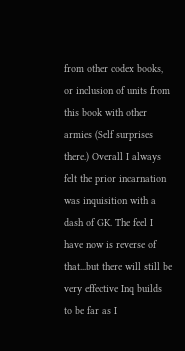from other codex books, or inclusion of units from this book with other armies (Self surprises there.) Overall I always felt the prior incarnation was inquisition with a dash of GK. The feel I have now is reverse of that...but there will still be very effective Inq builds to be far as I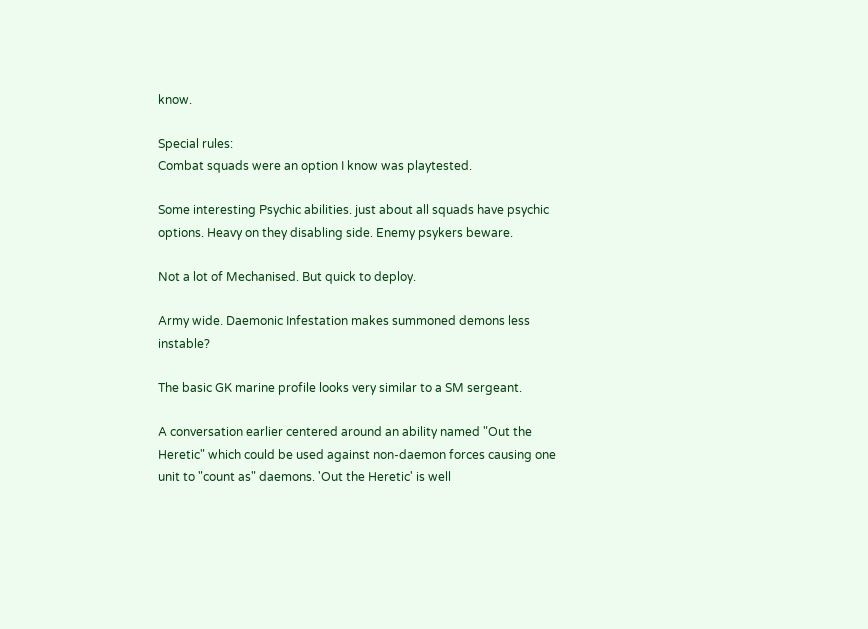know.

Special rules:
Combat squads were an option I know was playtested.

Some interesting Psychic abilities. just about all squads have psychic options. Heavy on they disabling side. Enemy psykers beware.

Not a lot of Mechanised. But quick to deploy.

Army wide. Daemonic Infestation makes summoned demons less instable?

The basic GK marine profile looks very similar to a SM sergeant.

A conversation earlier centered around an ability named "Out the Heretic" which could be used against non-daemon forces causing one unit to "count as" daemons. 'Out the Heretic' is well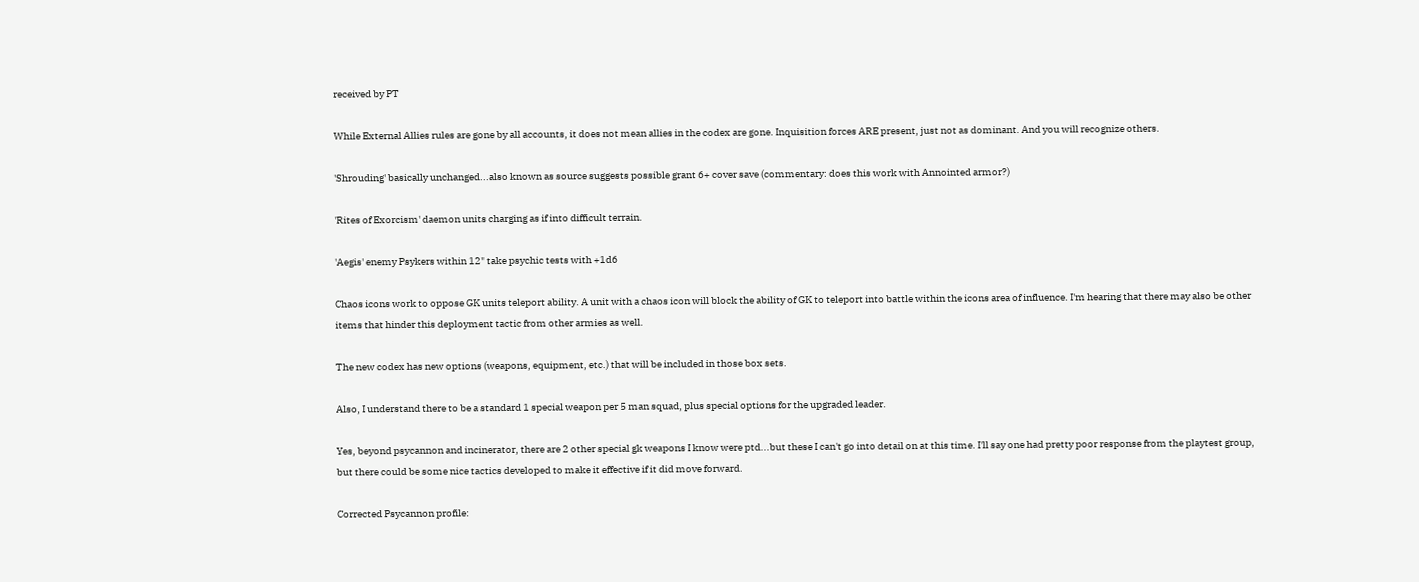received by PT

While External Allies rules are gone by all accounts, it does not mean allies in the codex are gone. Inquisition forces ARE present, just not as dominant. And you will recognize others.

'Shrouding' basically unchanged...also known as source suggests possible grant 6+ cover save (commentary: does this work with Annointed armor?)

'Rites of Exorcism' daemon units charging as if into difficult terrain.

'Aegis' enemy Psykers within 12" take psychic tests with +1d6

Chaos icons work to oppose GK units teleport ability. A unit with a chaos icon will block the ability of GK to teleport into battle within the icons area of influence. I'm hearing that there may also be other items that hinder this deployment tactic from other armies as well.

The new codex has new options (weapons, equipment, etc.) that will be included in those box sets.

Also, I understand there to be a standard 1 special weapon per 5 man squad, plus special options for the upgraded leader.

Yes, beyond psycannon and incinerator, there are 2 other special gk weapons I know were ptd...but these I can't go into detail on at this time. I'll say one had pretty poor response from the playtest group, but there could be some nice tactics developed to make it effective if it did move forward.

Corrected Psycannon profile: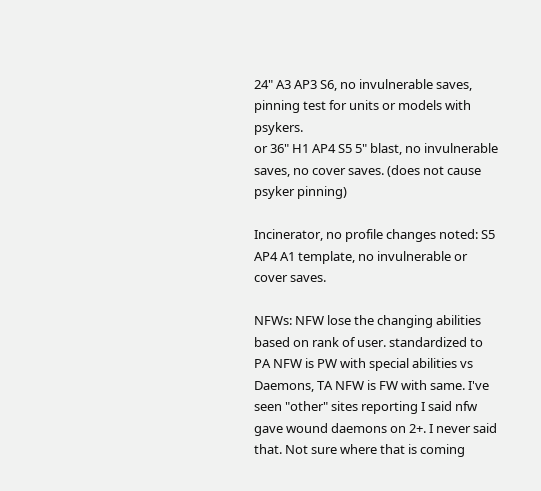24" A3 AP3 S6, no invulnerable saves, pinning test for units or models with psykers.
or 36" H1 AP4 S5 5" blast, no invulnerable saves, no cover saves. (does not cause psyker pinning)

Incinerator, no profile changes noted: S5 AP4 A1 template, no invulnerable or cover saves.

NFWs: NFW lose the changing abilities based on rank of user. standardized to PA NFW is PW with special abilities vs Daemons, TA NFW is FW with same. I've seen "other" sites reporting I said nfw gave wound daemons on 2+. I never said that. Not sure where that is coming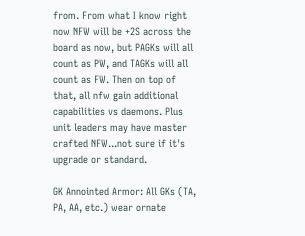from. From what I know right now NFW will be +2S across the board as now, but PAGKs will all count as PW, and TAGKs will all count as FW. Then on top of that, all nfw gain additional capabilities vs daemons. Plus unit leaders may have master crafted NFW...not sure if it's upgrade or standard.

GK Annointed Armor: All GKs (TA, PA, AA, etc.) wear ornate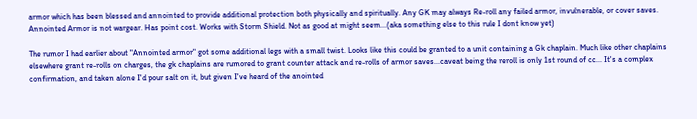armor which has been blessed and annointed to provide additional protection both physically and spiritually. Any GK may always Re-roll any failed armor, invulnerable, or cover saves. Annointed Armor is not wargear. Has point cost. Works with Storm Shield. Not as good at might seem...(aka something else to this rule I dont know yet)

The rumor I had earlier about "Annointed armor" got some additional legs with a small twist. Looks like this could be granted to a unit containing a Gk chaplain. Much like other chaplains elsewhere grant re-rolls on charges, the gk chaplains are rumored to grant counter attack and re-rolls of armor saves...caveat being the reroll is only 1st round of cc... It's a complex confirmation, and taken alone I'd pour salt on it, but given I've heard of the anointed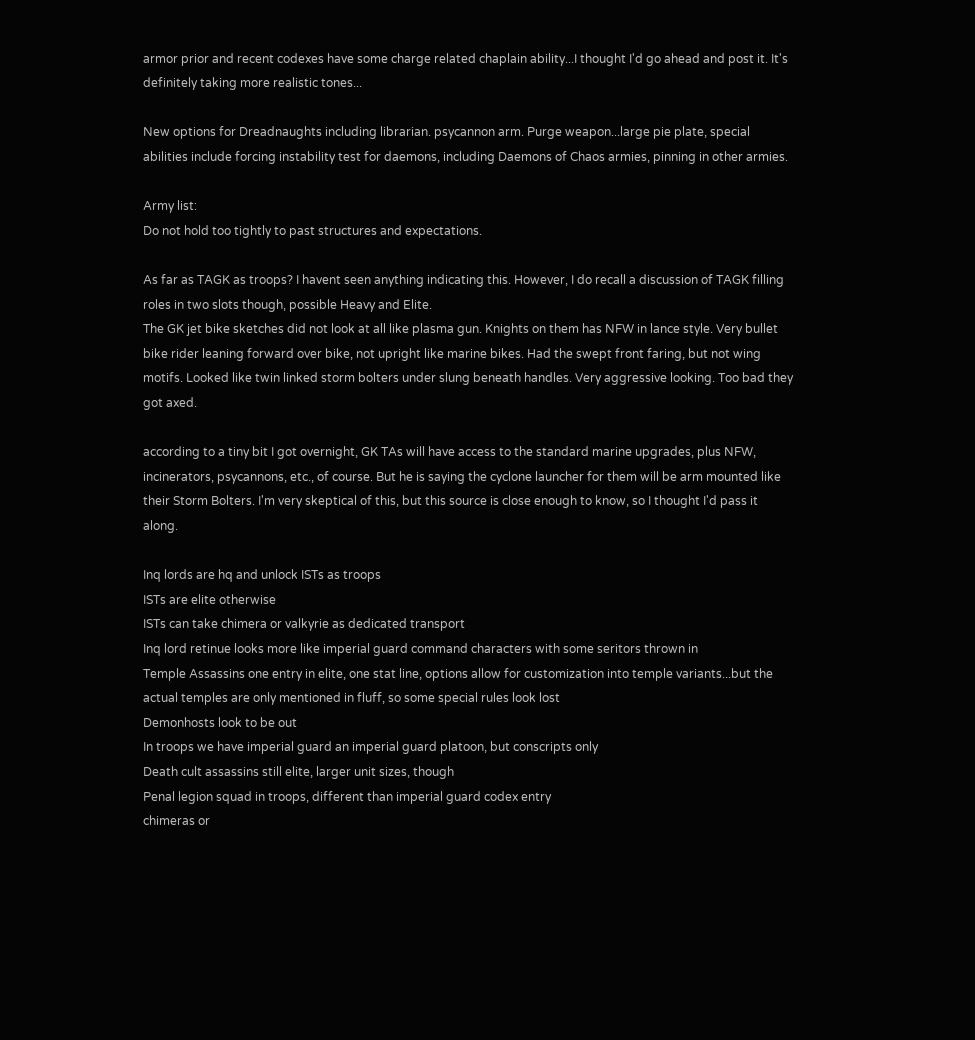armor prior and recent codexes have some charge related chaplain ability...I thought I'd go ahead and post it. It's definitely taking more realistic tones...

New options for Dreadnaughts including librarian. psycannon arm. Purge weapon...large pie plate, special abilities include forcing instability test for daemons, including Daemons of Chaos armies, pinning in other armies.

Army list:
Do not hold too tightly to past structures and expectations.

As far as TAGK as troops? I havent seen anything indicating this. However, I do recall a discussion of TAGK filling roles in two slots though, possible Heavy and Elite.
The GK jet bike sketches did not look at all like plasma gun. Knights on them has NFW in lance style. Very bullet bike rider leaning forward over bike, not upright like marine bikes. Had the swept front faring, but not wing motifs. Looked like twin linked storm bolters under slung beneath handles. Very aggressive looking. Too bad they got axed.

according to a tiny bit I got overnight, GK TAs will have access to the standard marine upgrades, plus NFW, incinerators, psycannons, etc., of course. But he is saying the cyclone launcher for them will be arm mounted like their Storm Bolters. I'm very skeptical of this, but this source is close enough to know, so I thought I'd pass it along.

Inq lords are hq and unlock ISTs as troops
ISTs are elite otherwise
ISTs can take chimera or valkyrie as dedicated transport
Inq lord retinue looks more like imperial guard command characters with some seritors thrown in
Temple Assassins one entry in elite, one stat line, options allow for customization into temple variants...but the actual temples are only mentioned in fluff, so some special rules look lost
Demonhosts look to be out
In troops we have imperial guard an imperial guard platoon, but conscripts only
Death cult assassins still elite, larger unit sizes, though
Penal legion squad in troops, different than imperial guard codex entry
chimeras or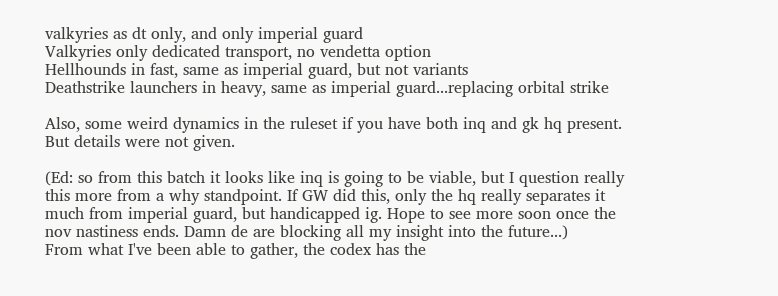valkyries as dt only, and only imperial guard
Valkyries only dedicated transport, no vendetta option
Hellhounds in fast, same as imperial guard, but not variants
Deathstrike launchers in heavy, same as imperial guard...replacing orbital strike

Also, some weird dynamics in the ruleset if you have both inq and gk hq present. But details were not given.

(Ed: so from this batch it looks like inq is going to be viable, but I question really this more from a why standpoint. If GW did this, only the hq really separates it much from imperial guard, but handicapped ig. Hope to see more soon once the nov nastiness ends. Damn de are blocking all my insight into the future...)
From what I've been able to gather, the codex has the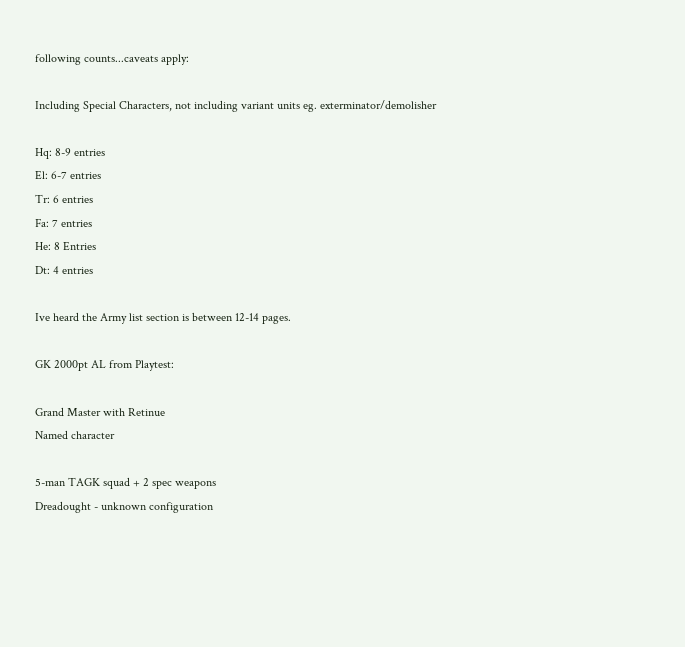following counts...caveats apply:

Including Special Characters, not including variant units eg. exterminator/demolisher

Hq: 8-9 entries
El: 6-7 entries
Tr: 6 entries
Fa: 7 entries
He: 8 Entries
Dt: 4 entries

Ive heard the Army list section is between 12-14 pages.

GK 2000pt AL from Playtest:

Grand Master with Retinue
Named character

5-man TAGK squad + 2 spec weapons
Dreadought - unknown configuration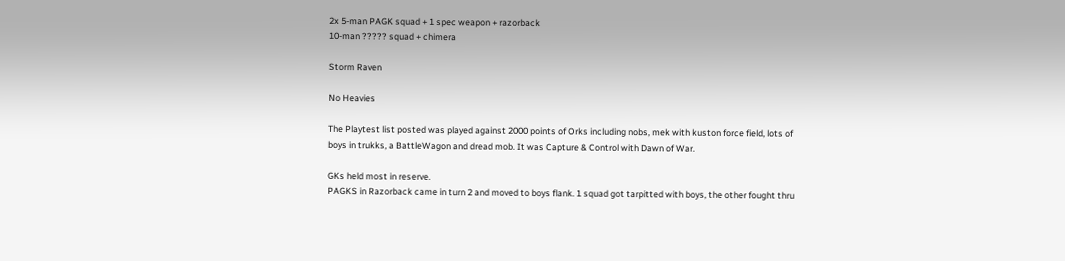2x 5-man PAGK squad + 1 spec weapon + razorback
10-man ????? squad + chimera

Storm Raven

No Heavies

The Playtest list posted was played against 2000 points of Orks including nobs, mek with kuston force field, lots of boys in trukks, a BattleWagon and dread mob. It was Capture & Control with Dawn of War.

GKs held most in reserve.
PAGKS in Razorback came in turn 2 and moved to boys flank. 1 squad got tarpitted with boys, the other fought thru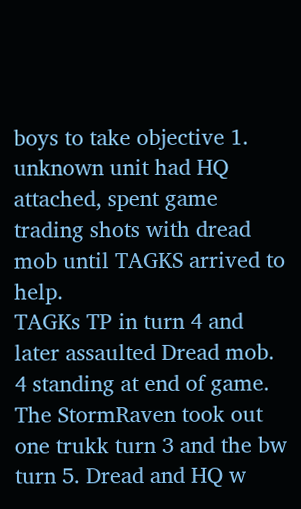boys to take objective 1.
unknown unit had HQ attached, spent game trading shots with dread mob until TAGKS arrived to help.
TAGKs TP in turn 4 and later assaulted Dread mob. 4 standing at end of game.
The StormRaven took out one trukk turn 3 and the bw turn 5. Dread and HQ w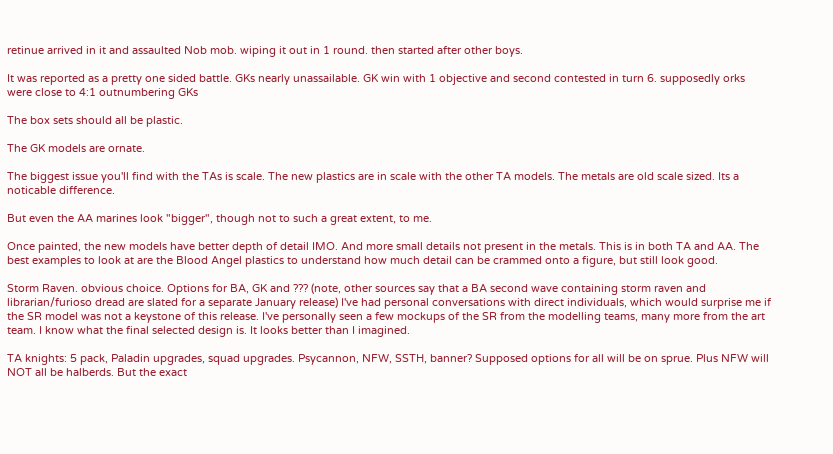retinue arrived in it and assaulted Nob mob. wiping it out in 1 round. then started after other boys.

It was reported as a pretty one sided battle. GKs nearly unassailable. GK win with 1 objective and second contested in turn 6. supposedly orks were close to 4:1 outnumbering GKs

The box sets should all be plastic.

The GK models are ornate.

The biggest issue you'll find with the TAs is scale. The new plastics are in scale with the other TA models. The metals are old scale sized. Its a noticable difference.

But even the AA marines look "bigger", though not to such a great extent, to me.

Once painted, the new models have better depth of detail IMO. And more small details not present in the metals. This is in both TA and AA. The best examples to look at are the Blood Angel plastics to understand how much detail can be crammed onto a figure, but still look good.

Storm Raven. obvious choice. Options for BA, GK and ??? (note, other sources say that a BA second wave containing storm raven and librarian/furioso dread are slated for a separate January release) I've had personal conversations with direct individuals, which would surprise me if the SR model was not a keystone of this release. I've personally seen a few mockups of the SR from the modelling teams, many more from the art team. I know what the final selected design is. It looks better than I imagined.

TA knights: 5 pack, Paladin upgrades, squad upgrades. Psycannon, NFW, SSTH, banner? Supposed options for all will be on sprue. Plus NFW will NOT all be halberds. But the exact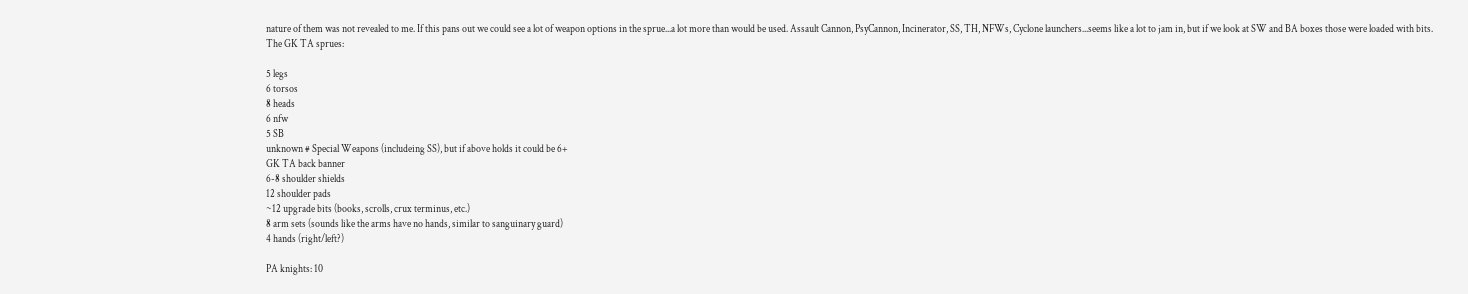nature of them was not revealed to me. If this pans out we could see a lot of weapon options in the sprue...a lot more than would be used. Assault Cannon, PsyCannon, Incinerator, SS, TH, NFWs, Cyclone launchers...seems like a lot to jam in, but if we look at SW and BA boxes those were loaded with bits. The GK TA sprues:

5 legs
6 torsos
8 heads
6 nfw
5 SB
unknown # Special Weapons (includeing SS), but if above holds it could be 6+
GK TA back banner
6-8 shoulder shields
12 shoulder pads
~12 upgrade bits (books, scrolls, crux terminus, etc.)
8 arm sets (sounds like the arms have no hands, similar to sanguinary guard)
4 hands (right/left?)

PA knights: 10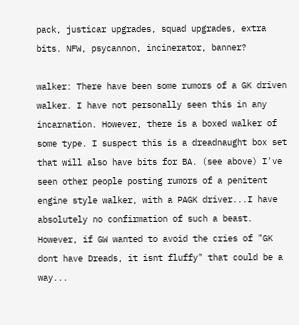pack, justicar upgrades, squad upgrades, extra bits. NFW, psycannon, incinerator, banner?

walker: There have been some rumors of a GK driven walker. I have not personally seen this in any incarnation. However, there is a boxed walker of some type. I suspect this is a dreadnaught box set that will also have bits for BA. (see above) I've seen other people posting rumors of a penitent engine style walker, with a PAGK driver...I have absolutely no confirmation of such a beast. However, if GW wanted to avoid the cries of "GK dont have Dreads, it isnt fluffy" that could be a way...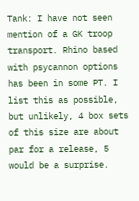Tank: I have not seen mention of a GK troop transport. Rhino based with psycannon options has been in some PT. I list this as possible, but unlikely, 4 box sets of this size are about par for a release, 5 would be a surprise.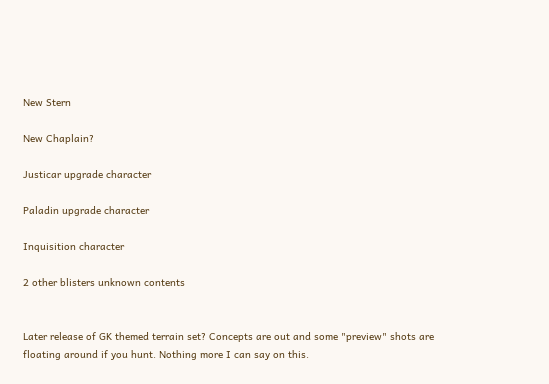New Stern

New Chaplain?

Justicar upgrade character

Paladin upgrade character

Inquisition character

2 other blisters unknown contents


Later release of GK themed terrain set? Concepts are out and some "preview" shots are floating around if you hunt. Nothing more I can say on this.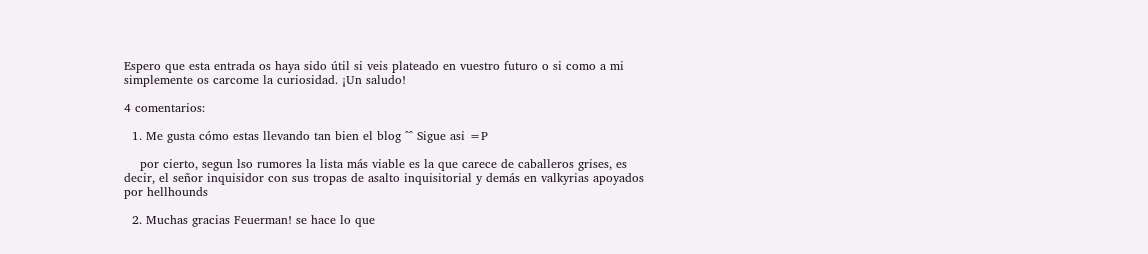Espero que esta entrada os haya sido útil si veis plateado en vuestro futuro o si como a mi simplemente os carcome la curiosidad. ¡Un saludo!

4 comentarios:

  1. Me gusta cómo estas llevando tan bien el blog ^^ Sigue asi =P

    por cierto, segun lso rumores la lista más viable es la que carece de caballeros grises, es decir, el señor inquisidor con sus tropas de asalto inquisitorial y demás en valkyrias apoyados por hellhounds

  2. Muchas gracias Feuerman! se hace lo que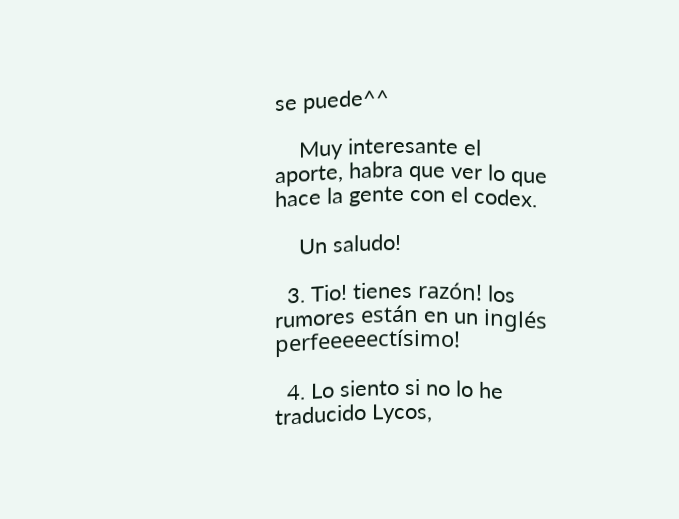se puede^^

    Muy interesante el aporte, habra que ver lo que hace la gente con el codex.

    Un saludo!

  3. Tio! tienes razón! los rumores están en un inglés perfeeeeectísimo!

  4. Lo siento si no lo he traducido Lycos,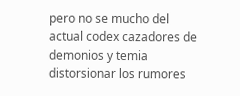pero no se mucho del actual codex cazadores de demonios y temia distorsionar los rumores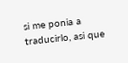si me ponia a traducirlo, asi que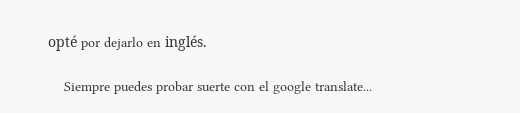opté por dejarlo en inglés.

    Siempre puedes probar suerte con el google translate...